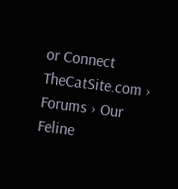or Connect
TheCatSite.com › Forums › Our Feline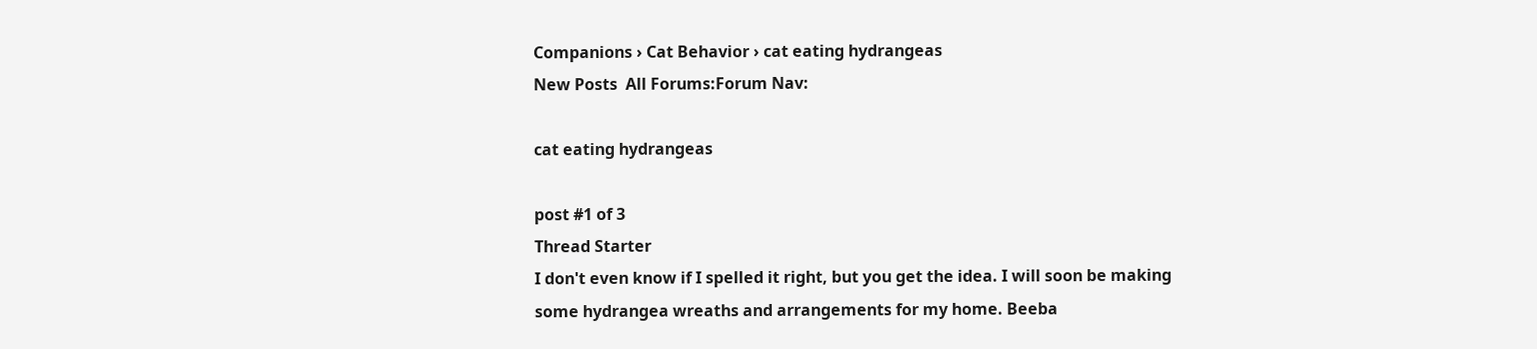Companions › Cat Behavior › cat eating hydrangeas
New Posts  All Forums:Forum Nav:

cat eating hydrangeas

post #1 of 3
Thread Starter
I don't even know if I spelled it right, but you get the idea. I will soon be making some hydrangea wreaths and arrangements for my home. Beeba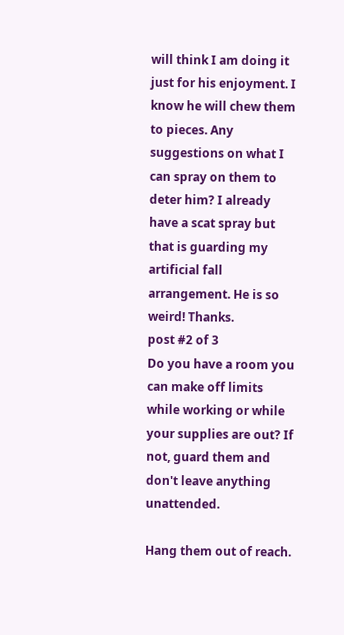will think I am doing it just for his enjoyment. I know he will chew them to pieces. Any suggestions on what I can spray on them to deter him? I already have a scat spray but that is guarding my artificial fall arrangement. He is so weird! Thanks.
post #2 of 3
Do you have a room you can make off limits while working or while your supplies are out? If not, guard them and don't leave anything unattended.

Hang them out of reach.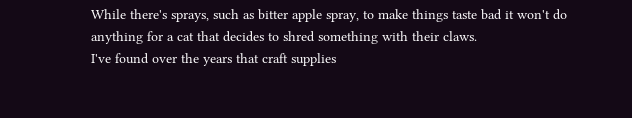While there's sprays, such as bitter apple spray, to make things taste bad it won't do anything for a cat that decides to shred something with their claws.
I've found over the years that craft supplies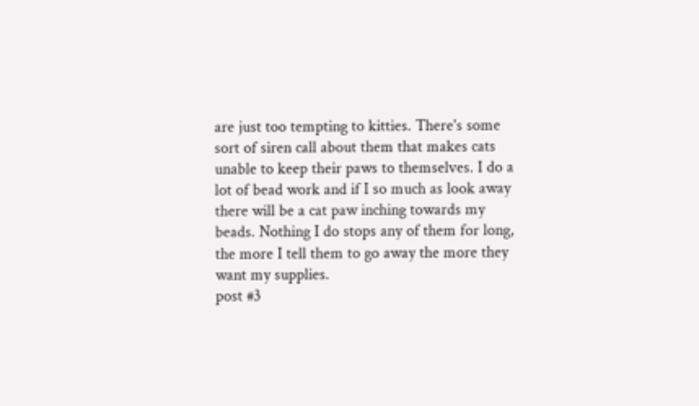are just too tempting to kitties. There's some sort of siren call about them that makes cats unable to keep their paws to themselves. I do a lot of bead work and if I so much as look away there will be a cat paw inching towards my beads. Nothing I do stops any of them for long, the more I tell them to go away the more they want my supplies.
post #3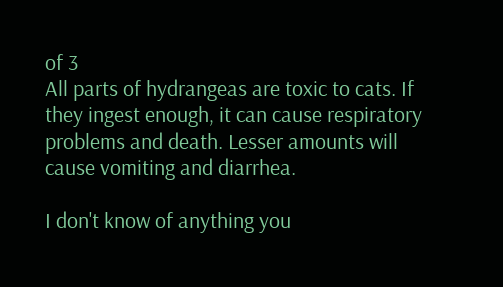of 3
All parts of hydrangeas are toxic to cats. If they ingest enough, it can cause respiratory problems and death. Lesser amounts will cause vomiting and diarrhea.

I don't know of anything you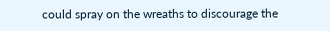could spray on the wreaths to discourage the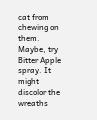cat from chewing on them. Maybe, try Bitter Apple spray. It might discolor the wreaths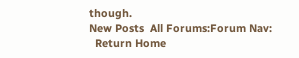though.
New Posts  All Forums:Forum Nav:
  Return Home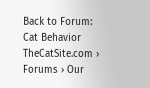Back to Forum: Cat Behavior
TheCatSite.com › Forums › Our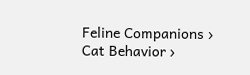Feline Companions › Cat Behavior ›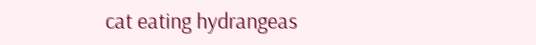cat eating hydrangeas